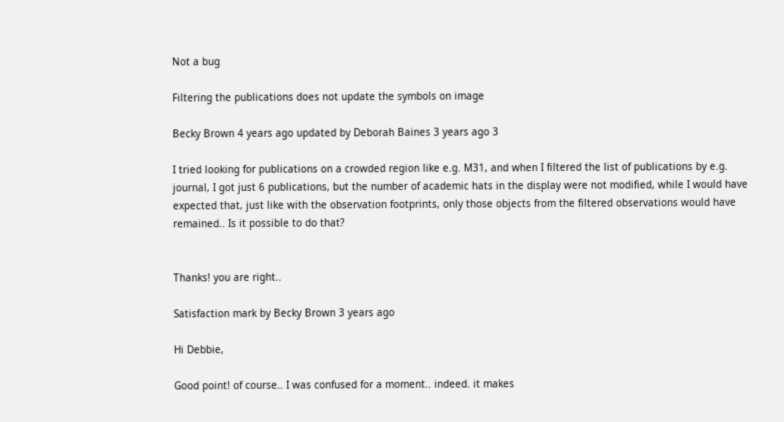Not a bug

Filtering the publications does not update the symbols on image

Becky Brown 4 years ago updated by Deborah Baines 3 years ago 3

I tried looking for publications on a crowded region like e.g. M31, and when I filtered the list of publications by e.g. journal, I got just 6 publications, but the number of academic hats in the display were not modified, while I would have expected that, just like with the observation footprints, only those objects from the filtered observations would have remained.. Is it possible to do that?


Thanks! you are right..

Satisfaction mark by Becky Brown 3 years ago

Hi Debbie,

Good point! of course.. I was confused for a moment.. indeed. it makes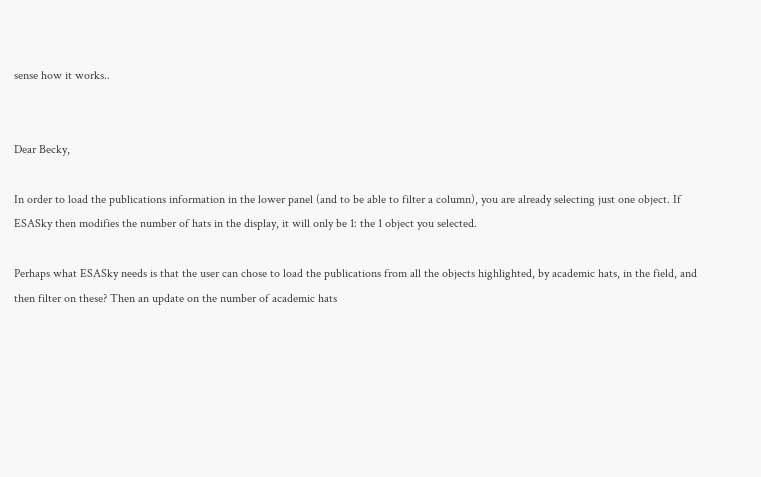sense how it works..


Dear Becky,

In order to load the publications information in the lower panel (and to be able to filter a column), you are already selecting just one object. If ESASky then modifies the number of hats in the display, it will only be 1: the 1 object you selected.

Perhaps what ESASky needs is that the user can chose to load the publications from all the objects highlighted, by academic hats, in the field, and then filter on these? Then an update on the number of academic hats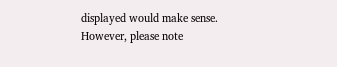displayed would make sense. However, please note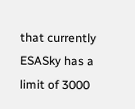that currently ESASky has a limit of 3000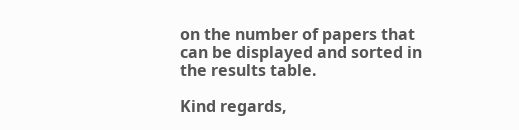on the number of papers that can be displayed and sorted in the results table.

Kind regards,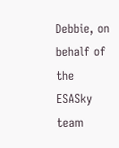Debbie, on behalf of the ESASky team